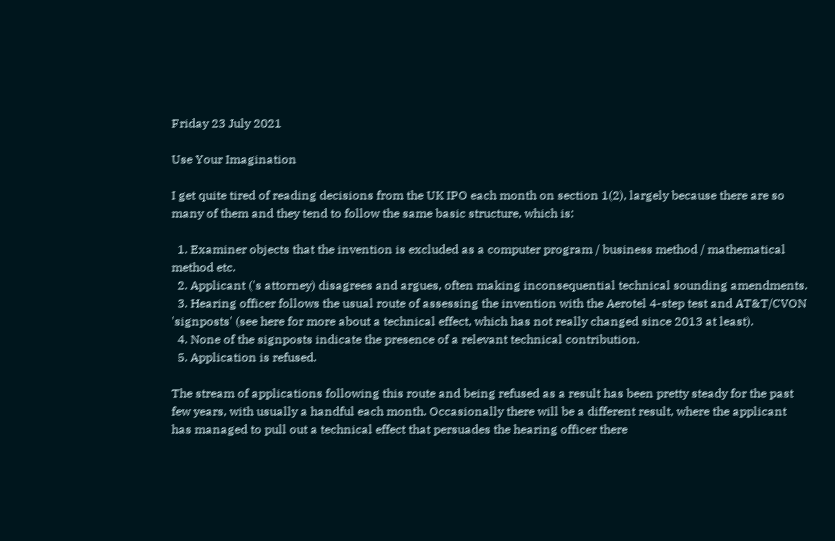Friday 23 July 2021

Use Your Imagination

I get quite tired of reading decisions from the UK IPO each month on section 1(2), largely because there are so many of them and they tend to follow the same basic structure, which is:

  1. Examiner objects that the invention is excluded as a computer program / business method / mathematical method etc.
  2. Applicant ('s attorney) disagrees and argues, often making inconsequential technical sounding amendments.
  3. Hearing officer follows the usual route of assessing the invention with the Aerotel 4-step test and AT&T/CVON 'signposts' (see here for more about a technical effect, which has not really changed since 2013 at least).
  4. None of the signposts indicate the presence of a relevant technical contribution.
  5. Application is refused.

The stream of applications following this route and being refused as a result has been pretty steady for the past few years, with usually a handful each month. Occasionally there will be a different result, where the applicant has managed to pull out a technical effect that persuades the hearing officer there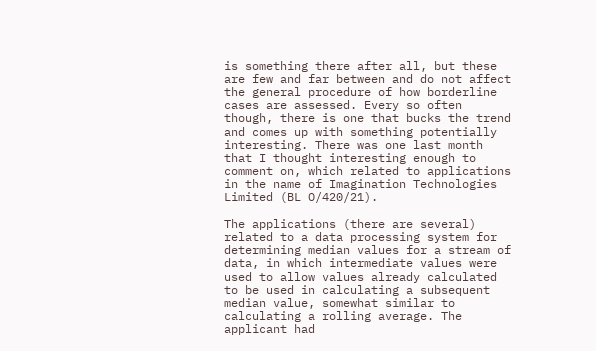is something there after all, but these are few and far between and do not affect the general procedure of how borderline cases are assessed. Every so often though, there is one that bucks the trend and comes up with something potentially interesting. There was one last month that I thought interesting enough to comment on, which related to applications in the name of Imagination Technologies Limited (BL O/420/21).

The applications (there are several) related to a data processing system for determining median values for a stream of data, in which intermediate values were used to allow values already calculated to be used in calculating a subsequent median value, somewhat similar to calculating a rolling average. The applicant had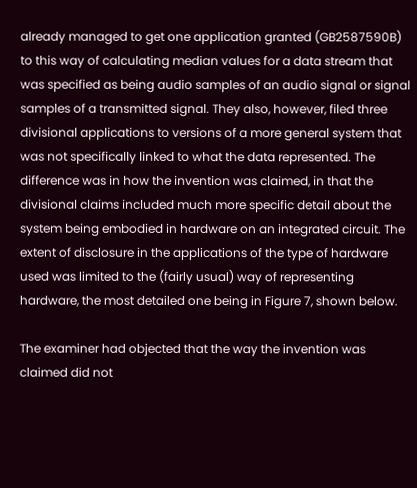already managed to get one application granted (GB2587590B) to this way of calculating median values for a data stream that was specified as being audio samples of an audio signal or signal samples of a transmitted signal. They also, however, filed three divisional applications to versions of a more general system that was not specifically linked to what the data represented. The difference was in how the invention was claimed, in that the divisional claims included much more specific detail about the system being embodied in hardware on an integrated circuit. The extent of disclosure in the applications of the type of hardware used was limited to the (fairly usual) way of representing hardware, the most detailed one being in Figure 7, shown below.

The examiner had objected that the way the invention was claimed did not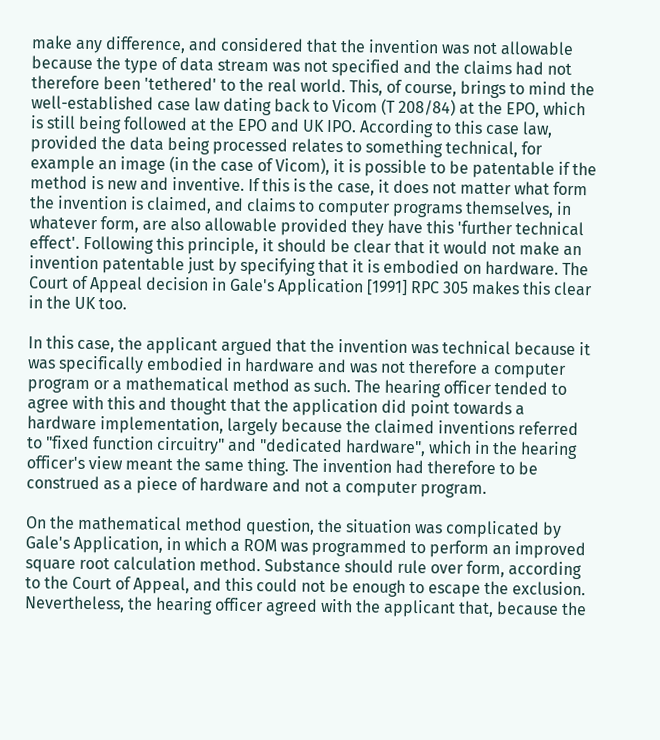make any difference, and considered that the invention was not allowable because the type of data stream was not specified and the claims had not therefore been 'tethered' to the real world. This, of course, brings to mind the well-established case law dating back to Vicom (T 208/84) at the EPO, which is still being followed at the EPO and UK IPO. According to this case law, provided the data being processed relates to something technical, for example an image (in the case of Vicom), it is possible to be patentable if the method is new and inventive. If this is the case, it does not matter what form the invention is claimed, and claims to computer programs themselves, in whatever form, are also allowable provided they have this 'further technical effect'. Following this principle, it should be clear that it would not make an invention patentable just by specifying that it is embodied on hardware. The Court of Appeal decision in Gale's Application [1991] RPC 305 makes this clear in the UK too.

In this case, the applicant argued that the invention was technical because it was specifically embodied in hardware and was not therefore a computer program or a mathematical method as such. The hearing officer tended to agree with this and thought that the application did point towards a hardware implementation, largely because the claimed inventions referred to "fixed function circuitry" and "dedicated hardware", which in the hearing officer's view meant the same thing. The invention had therefore to be construed as a piece of hardware and not a computer program.

On the mathematical method question, the situation was complicated by Gale's Application, in which a ROM was programmed to perform an improved square root calculation method. Substance should rule over form, according to the Court of Appeal, and this could not be enough to escape the exclusion. Nevertheless, the hearing officer agreed with the applicant that, because the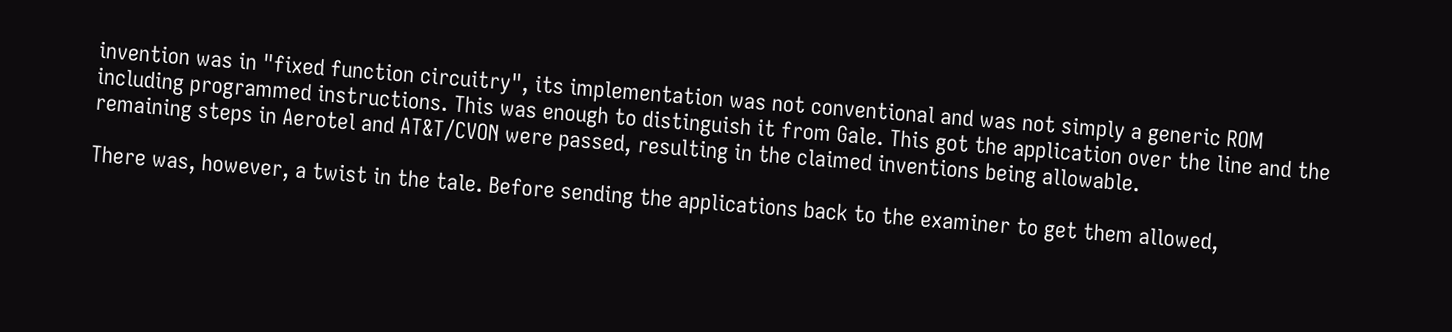invention was in "fixed function circuitry", its implementation was not conventional and was not simply a generic ROM including programmed instructions. This was enough to distinguish it from Gale. This got the application over the line and the remaining steps in Aerotel and AT&T/CVON were passed, resulting in the claimed inventions being allowable.

There was, however, a twist in the tale. Before sending the applications back to the examiner to get them allowed,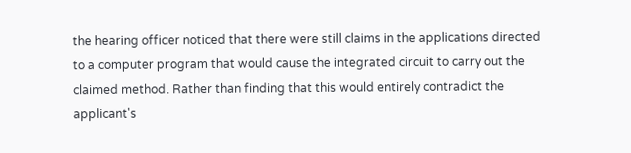the hearing officer noticed that there were still claims in the applications directed to a computer program that would cause the integrated circuit to carry out the claimed method. Rather than finding that this would entirely contradict the applicant's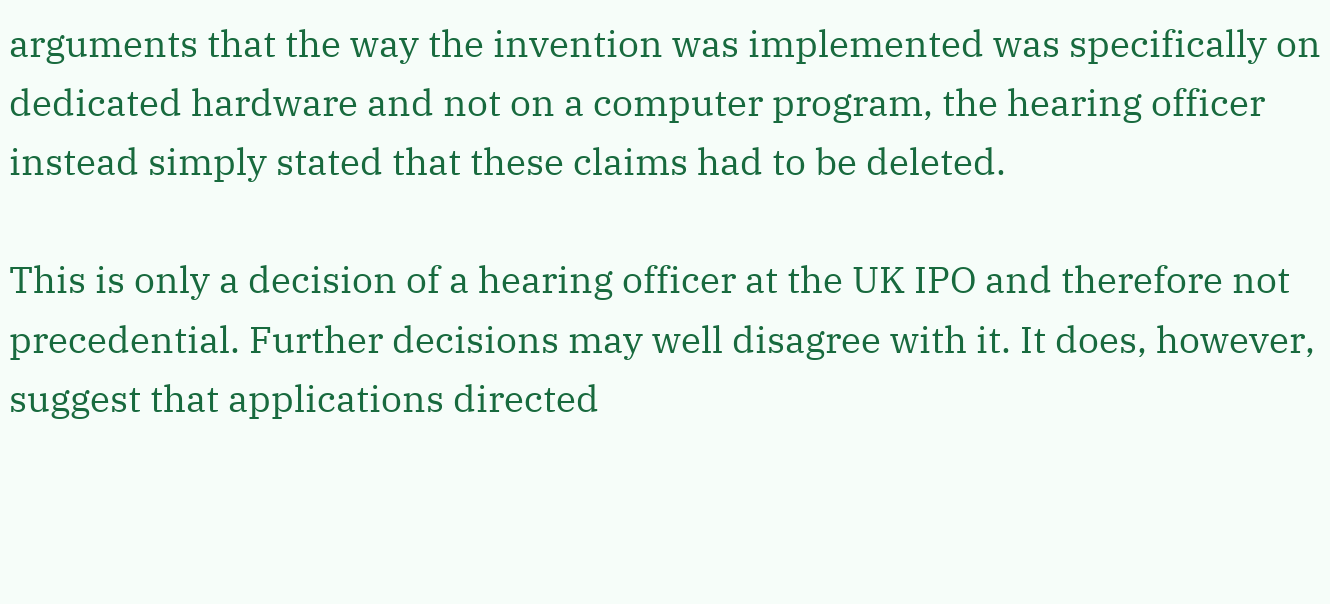arguments that the way the invention was implemented was specifically on dedicated hardware and not on a computer program, the hearing officer instead simply stated that these claims had to be deleted.

This is only a decision of a hearing officer at the UK IPO and therefore not precedential. Further decisions may well disagree with it. It does, however, suggest that applications directed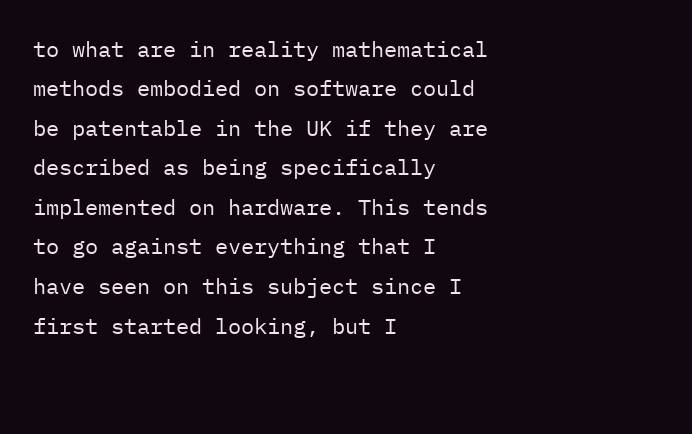to what are in reality mathematical methods embodied on software could be patentable in the UK if they are described as being specifically implemented on hardware. This tends to go against everything that I have seen on this subject since I first started looking, but I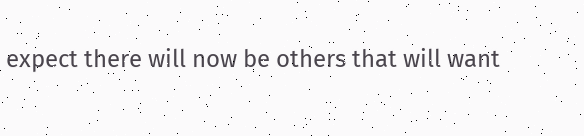expect there will now be others that will want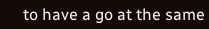to have a go at the same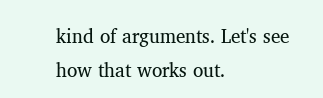kind of arguments. Let's see how that works out.